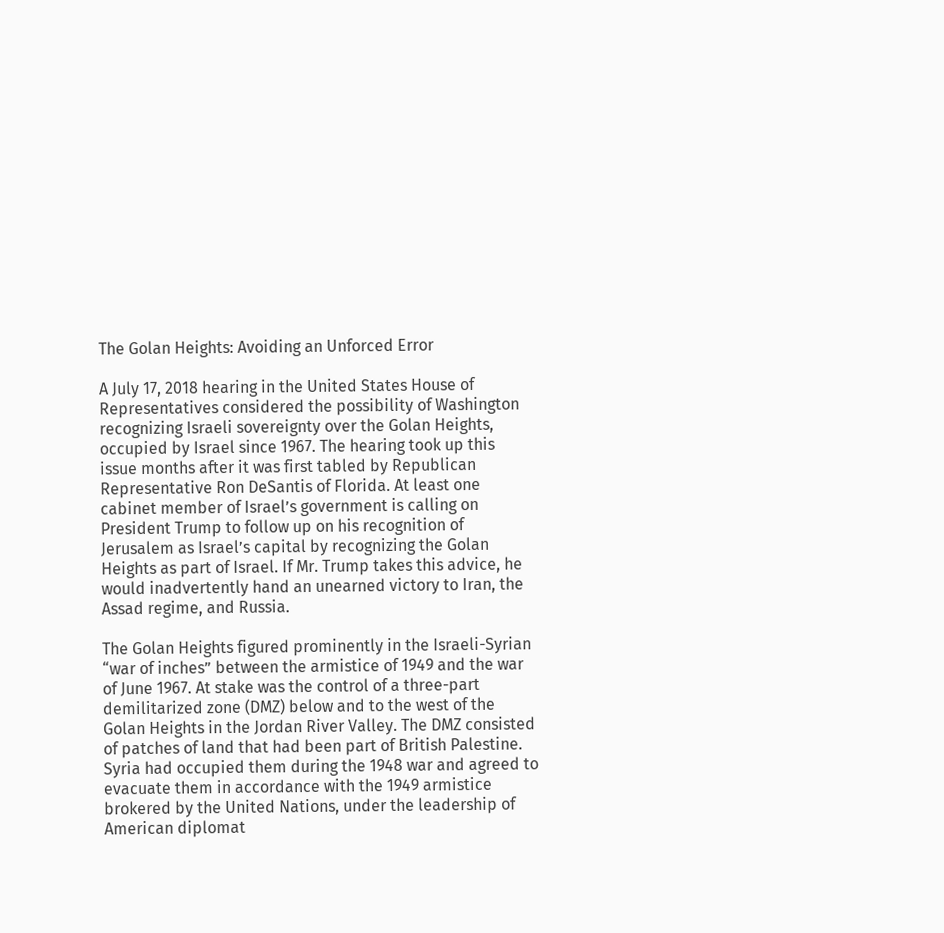The Golan Heights: Avoiding an Unforced Error

A July 17, 2018 hearing in the United States House of Representatives considered the possibility of Washington recognizing Israeli sovereignty over the Golan Heights, occupied by Israel since 1967. The hearing took up this issue months after it was first tabled by Republican Representative Ron DeSantis of Florida. At least one cabinet member of Israel’s government is calling on President Trump to follow up on his recognition of Jerusalem as Israel’s capital by recognizing the Golan Heights as part of Israel. If Mr. Trump takes this advice, he would inadvertently hand an unearned victory to Iran, the Assad regime, and Russia.

The Golan Heights figured prominently in the Israeli-Syrian “war of inches” between the armistice of 1949 and the war of June 1967. At stake was the control of a three-part demilitarized zone (DMZ) below and to the west of the Golan Heights in the Jordan River Valley. The DMZ consisted of patches of land that had been part of British Palestine. Syria had occupied them during the 1948 war and agreed to evacuate them in accordance with the 1949 armistice brokered by the United Nations, under the leadership of American diplomat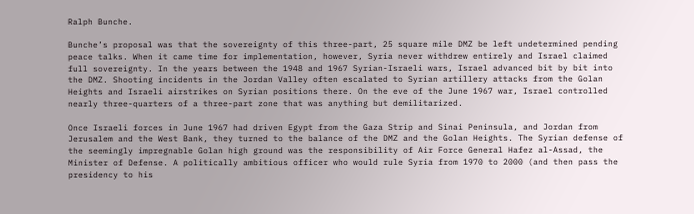Ralph Bunche.

Bunche’s proposal was that the sovereignty of this three-part, 25 square mile DMZ be left undetermined pending peace talks. When it came time for implementation, however, Syria never withdrew entirely and Israel claimed full sovereignty. In the years between the 1948 and 1967 Syrian-Israeli wars, Israel advanced bit by bit into the DMZ. Shooting incidents in the Jordan Valley often escalated to Syrian artillery attacks from the Golan Heights and Israeli airstrikes on Syrian positions there. On the eve of the June 1967 war, Israel controlled nearly three-quarters of a three-part zone that was anything but demilitarized.

Once Israeli forces in June 1967 had driven Egypt from the Gaza Strip and Sinai Peninsula, and Jordan from Jerusalem and the West Bank, they turned to the balance of the DMZ and the Golan Heights. The Syrian defense of the seemingly impregnable Golan high ground was the responsibility of Air Force General Hafez al-Assad, the Minister of Defense. A politically ambitious officer who would rule Syria from 1970 to 2000 (and then pass the presidency to his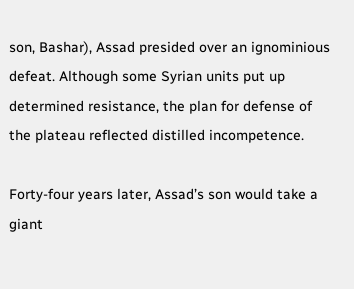son, Bashar), Assad presided over an ignominious defeat. Although some Syrian units put up determined resistance, the plan for defense of the plateau reflected distilled incompetence.

Forty-four years later, Assad’s son would take a giant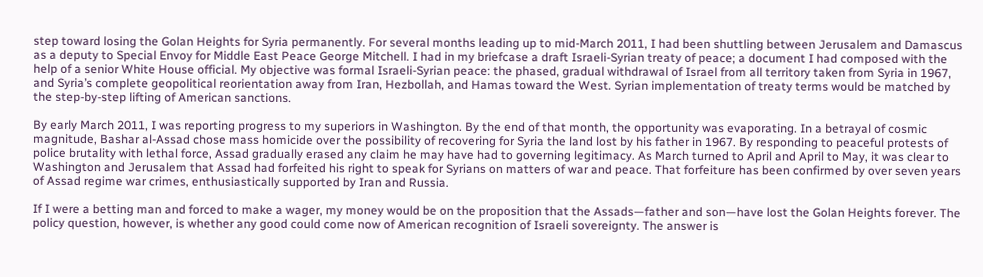step toward losing the Golan Heights for Syria permanently. For several months leading up to mid-March 2011, I had been shuttling between Jerusalem and Damascus as a deputy to Special Envoy for Middle East Peace George Mitchell. I had in my briefcase a draft Israeli-Syrian treaty of peace; a document I had composed with the help of a senior White House official. My objective was formal Israeli-Syrian peace: the phased, gradual withdrawal of Israel from all territory taken from Syria in 1967, and Syria’s complete geopolitical reorientation away from Iran, Hezbollah, and Hamas toward the West. Syrian implementation of treaty terms would be matched by the step-by-step lifting of American sanctions.

By early March 2011, I was reporting progress to my superiors in Washington. By the end of that month, the opportunity was evaporating. In a betrayal of cosmic magnitude, Bashar al-Assad chose mass homicide over the possibility of recovering for Syria the land lost by his father in 1967. By responding to peaceful protests of police brutality with lethal force, Assad gradually erased any claim he may have had to governing legitimacy. As March turned to April and April to May, it was clear to Washington and Jerusalem that Assad had forfeited his right to speak for Syrians on matters of war and peace. That forfeiture has been confirmed by over seven years of Assad regime war crimes, enthusiastically supported by Iran and Russia.

If I were a betting man and forced to make a wager, my money would be on the proposition that the Assads—father and son—have lost the Golan Heights forever. The policy question, however, is whether any good could come now of American recognition of Israeli sovereignty. The answer is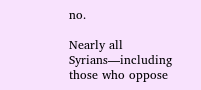no.

Nearly all Syrians—including those who oppose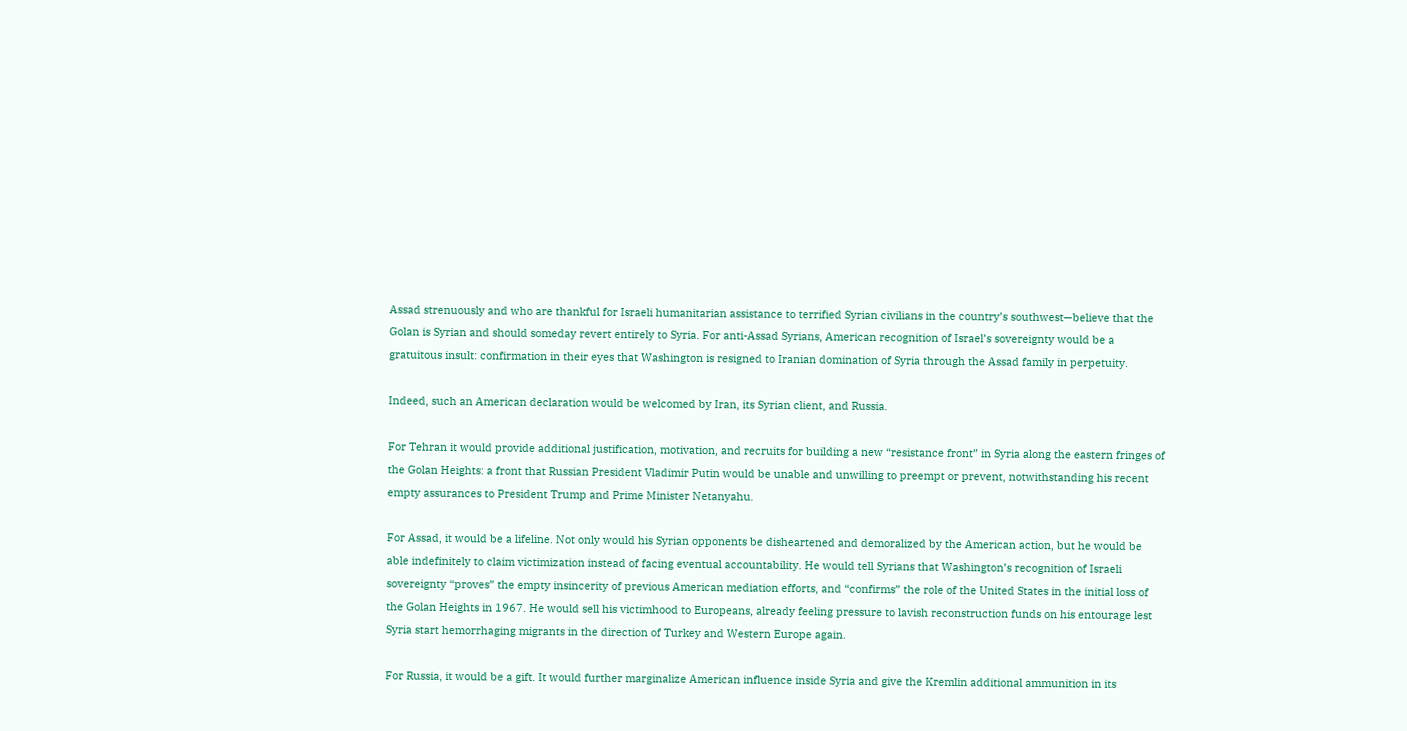Assad strenuously and who are thankful for Israeli humanitarian assistance to terrified Syrian civilians in the country’s southwest—believe that the Golan is Syrian and should someday revert entirely to Syria. For anti-Assad Syrians, American recognition of Israel’s sovereignty would be a gratuitous insult: confirmation in their eyes that Washington is resigned to Iranian domination of Syria through the Assad family in perpetuity.

Indeed, such an American declaration would be welcomed by Iran, its Syrian client, and Russia.

For Tehran it would provide additional justification, motivation, and recruits for building a new “resistance front” in Syria along the eastern fringes of the Golan Heights: a front that Russian President Vladimir Putin would be unable and unwilling to preempt or prevent, notwithstanding his recent empty assurances to President Trump and Prime Minister Netanyahu.

For Assad, it would be a lifeline. Not only would his Syrian opponents be disheartened and demoralized by the American action, but he would be able indefinitely to claim victimization instead of facing eventual accountability. He would tell Syrians that Washington’s recognition of Israeli sovereignty “proves” the empty insincerity of previous American mediation efforts, and “confirms” the role of the United States in the initial loss of the Golan Heights in 1967. He would sell his victimhood to Europeans, already feeling pressure to lavish reconstruction funds on his entourage lest Syria start hemorrhaging migrants in the direction of Turkey and Western Europe again.

For Russia, it would be a gift. It would further marginalize American influence inside Syria and give the Kremlin additional ammunition in its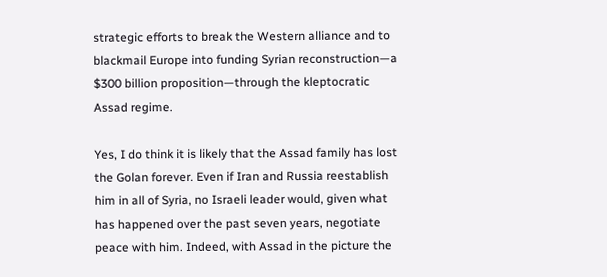strategic efforts to break the Western alliance and to blackmail Europe into funding Syrian reconstruction—a $300 billion proposition—through the kleptocratic Assad regime.

Yes, I do think it is likely that the Assad family has lost the Golan forever. Even if Iran and Russia reestablish him in all of Syria, no Israeli leader would, given what has happened over the past seven years, negotiate peace with him. Indeed, with Assad in the picture the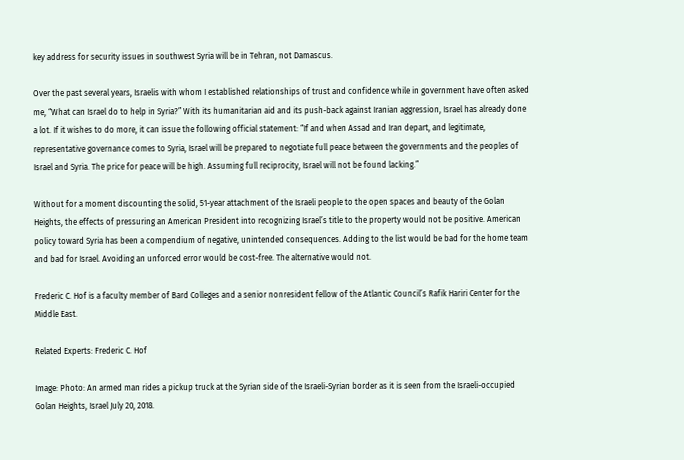key address for security issues in southwest Syria will be in Tehran, not Damascus.

Over the past several years, Israelis with whom I established relationships of trust and confidence while in government have often asked me, “What can Israel do to help in Syria?” With its humanitarian aid and its push-back against Iranian aggression, Israel has already done a lot. If it wishes to do more, it can issue the following official statement: “If and when Assad and Iran depart, and legitimate, representative governance comes to Syria, Israel will be prepared to negotiate full peace between the governments and the peoples of Israel and Syria. The price for peace will be high. Assuming full reciprocity, Israel will not be found lacking.”

Without for a moment discounting the solid, 51-year attachment of the Israeli people to the open spaces and beauty of the Golan Heights, the effects of pressuring an American President into recognizing Israel’s title to the property would not be positive. American policy toward Syria has been a compendium of negative, unintended consequences. Adding to the list would be bad for the home team and bad for Israel. Avoiding an unforced error would be cost-free. The alternative would not.

Frederic C. Hof is a faculty member of Bard Colleges and a senior nonresident fellow of the Atlantic Council’s Rafik Hariri Center for the Middle East.

Related Experts: Frederic C. Hof

Image: Photo: An armed man rides a pickup truck at the Syrian side of the Israeli-Syrian border as it is seen from the Israeli-occupied Golan Heights, Israel July 20, 2018.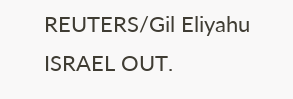REUTERS/Gil Eliyahu ISRAEL OUT.